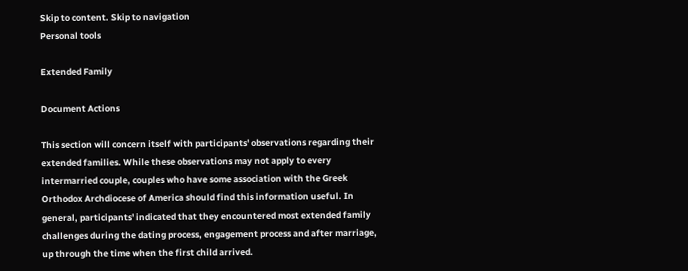Skip to content. Skip to navigation
Personal tools

Extended Family

Document Actions

This section will concern itself with participants' observations regarding their extended families. While these observations may not apply to every intermarried couple, couples who have some association with the Greek Orthodox Archdiocese of America should find this information useful. In general, participants' indicated that they encountered most extended family challenges during the dating process, engagement process and after marriage, up through the time when the first child arrived.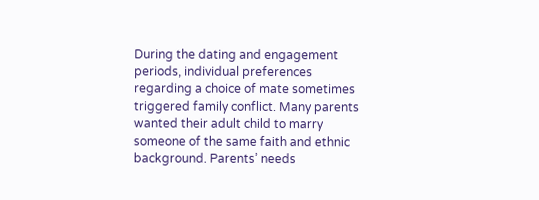During the dating and engagement periods, individual preferences regarding a choice of mate sometimes triggered family conflict. Many parents wanted their adult child to marry someone of the same faith and ethnic background. Parents’ needs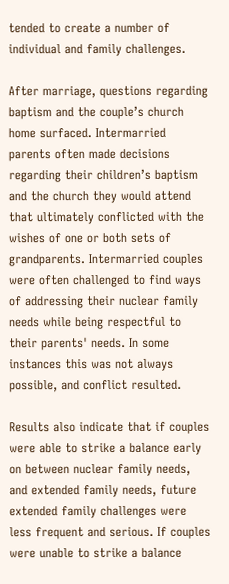tended to create a number of individual and family challenges.

After marriage, questions regarding baptism and the couple’s church home surfaced. Intermarried parents often made decisions regarding their children’s baptism and the church they would attend that ultimately conflicted with the wishes of one or both sets of grandparents. Intermarried couples were often challenged to find ways of addressing their nuclear family needs while being respectful to their parents' needs. In some instances this was not always possible, and conflict resulted.

Results also indicate that if couples were able to strike a balance early on between nuclear family needs, and extended family needs, future extended family challenges were less frequent and serious. If couples were unable to strike a balance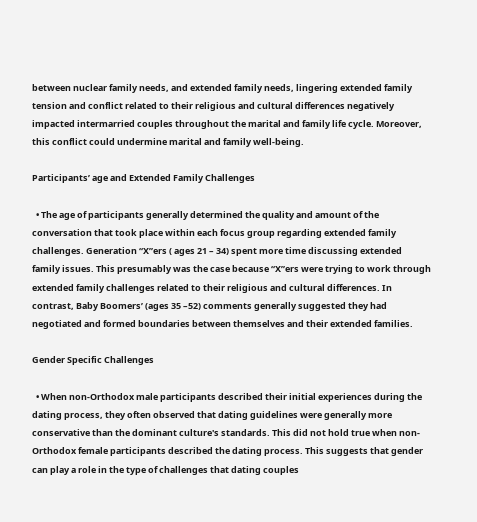between nuclear family needs, and extended family needs, lingering extended family tension and conflict related to their religious and cultural differences negatively impacted intermarried couples throughout the marital and family life cycle. Moreover, this conflict could undermine marital and family well-being.

Participants’ age and Extended Family Challenges

  • The age of participants generally determined the quality and amount of the conversation that took place within each focus group regarding extended family challenges. Generation “X”ers ( ages 21 – 34) spent more time discussing extended family issues. This presumably was the case because “X”ers were trying to work through extended family challenges related to their religious and cultural differences. In contrast, Baby Boomers’ (ages 35 –52) comments generally suggested they had negotiated and formed boundaries between themselves and their extended families.

Gender Specific Challenges

  • When non-Orthodox male participants described their initial experiences during the dating process, they often observed that dating guidelines were generally more conservative than the dominant culture's standards. This did not hold true when non-Orthodox female participants described the dating process. This suggests that gender can play a role in the type of challenges that dating couples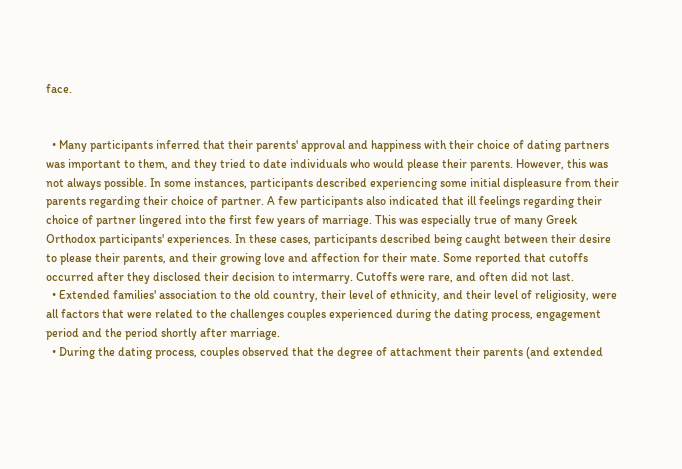face.


  • Many participants inferred that their parents' approval and happiness with their choice of dating partners was important to them, and they tried to date individuals who would please their parents. However, this was not always possible. In some instances, participants described experiencing some initial displeasure from their parents regarding their choice of partner. A few participants also indicated that ill feelings regarding their choice of partner lingered into the first few years of marriage. This was especially true of many Greek Orthodox participants' experiences. In these cases, participants described being caught between their desire to please their parents, and their growing love and affection for their mate. Some reported that cutoffs occurred after they disclosed their decision to intermarry. Cutoffs were rare, and often did not last.
  • Extended families' association to the old country, their level of ethnicity, and their level of religiosity, were all factors that were related to the challenges couples experienced during the dating process, engagement period and the period shortly after marriage.
  • During the dating process, couples observed that the degree of attachment their parents (and extended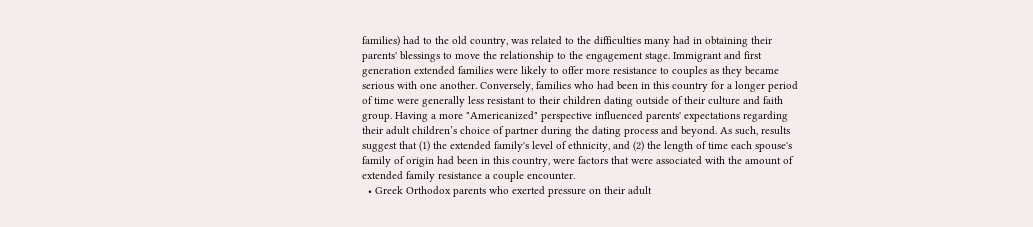families) had to the old country, was related to the difficulties many had in obtaining their parents' blessings to move the relationship to the engagement stage. Immigrant and first generation extended families were likely to offer more resistance to couples as they became serious with one another. Conversely, families who had been in this country for a longer period of time were generally less resistant to their children dating outside of their culture and faith group. Having a more "Americanized" perspective influenced parents' expectations regarding their adult children’s choice of partner during the dating process and beyond. As such, results suggest that (1) the extended family's level of ethnicity, and (2) the length of time each spouse's family of origin had been in this country, were factors that were associated with the amount of extended family resistance a couple encounter.
  • Greek Orthodox parents who exerted pressure on their adult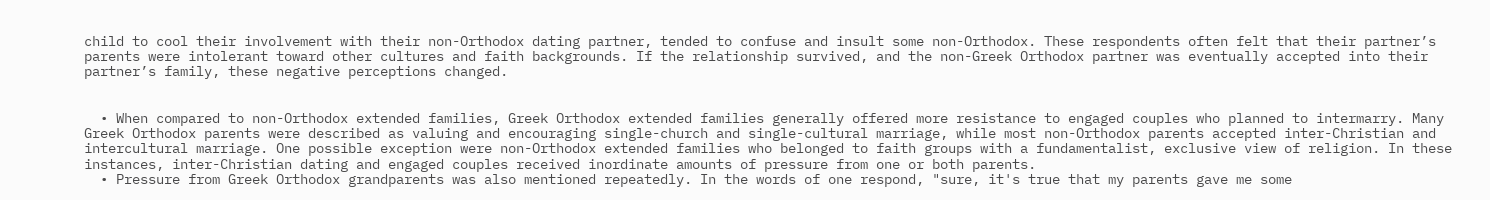child to cool their involvement with their non-Orthodox dating partner, tended to confuse and insult some non-Orthodox. These respondents often felt that their partner’s parents were intolerant toward other cultures and faith backgrounds. If the relationship survived, and the non-Greek Orthodox partner was eventually accepted into their partner’s family, these negative perceptions changed.


  • When compared to non-Orthodox extended families, Greek Orthodox extended families generally offered more resistance to engaged couples who planned to intermarry. Many Greek Orthodox parents were described as valuing and encouraging single-church and single-cultural marriage, while most non-Orthodox parents accepted inter-Christian and intercultural marriage. One possible exception were non-Orthodox extended families who belonged to faith groups with a fundamentalist, exclusive view of religion. In these instances, inter-Christian dating and engaged couples received inordinate amounts of pressure from one or both parents.
  • Pressure from Greek Orthodox grandparents was also mentioned repeatedly. In the words of one respond, "sure, it's true that my parents gave me some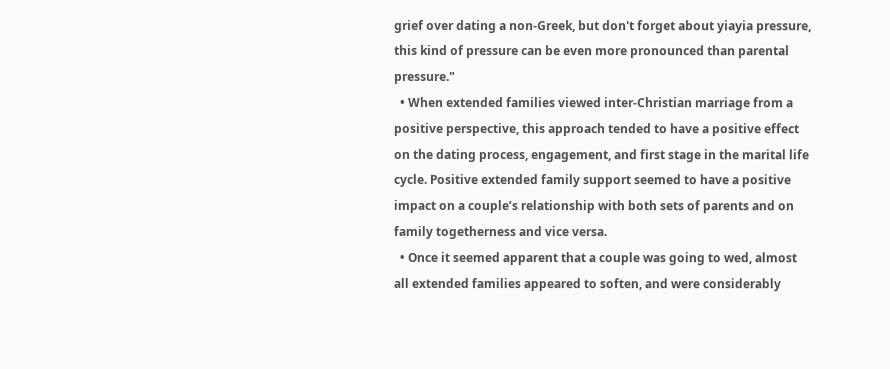grief over dating a non-Greek, but don't forget about yiayia pressure, this kind of pressure can be even more pronounced than parental pressure."
  • When extended families viewed inter-Christian marriage from a positive perspective, this approach tended to have a positive effect on the dating process, engagement, and first stage in the marital life cycle. Positive extended family support seemed to have a positive impact on a couple’s relationship with both sets of parents and on family togetherness and vice versa.
  • Once it seemed apparent that a couple was going to wed, almost all extended families appeared to soften, and were considerably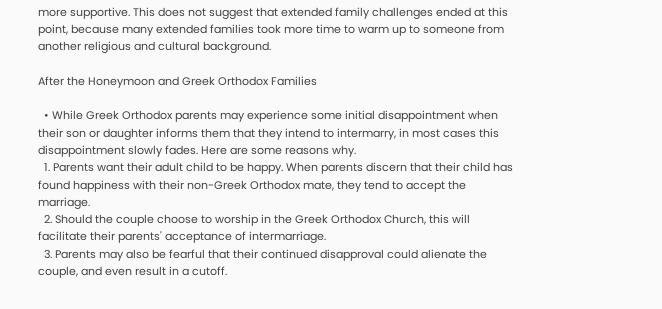more supportive. This does not suggest that extended family challenges ended at this point, because many extended families took more time to warm up to someone from another religious and cultural background.

After the Honeymoon and Greek Orthodox Families

  • While Greek Orthodox parents may experience some initial disappointment when their son or daughter informs them that they intend to intermarry, in most cases this disappointment slowly fades. Here are some reasons why.
  1. Parents want their adult child to be happy. When parents discern that their child has found happiness with their non-Greek Orthodox mate, they tend to accept the marriage.
  2. Should the couple choose to worship in the Greek Orthodox Church, this will facilitate their parents' acceptance of intermarriage.
  3. Parents may also be fearful that their continued disapproval could alienate the couple, and even result in a cutoff.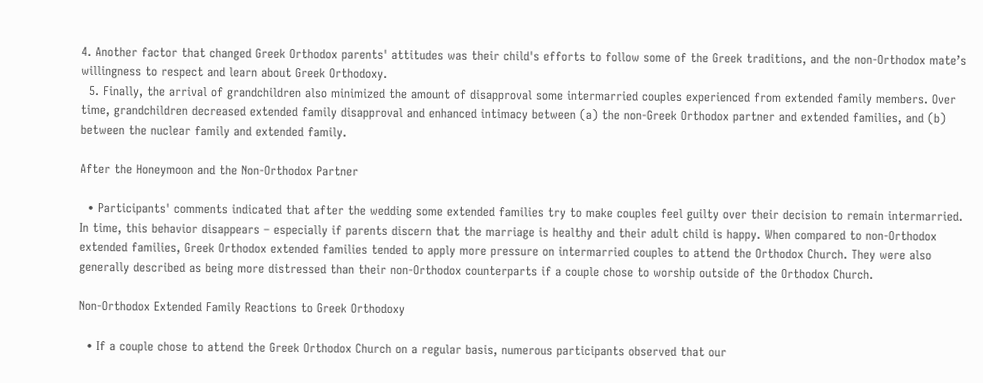4. Another factor that changed Greek Orthodox parents' attitudes was their child's efforts to follow some of the Greek traditions, and the non-Orthodox mate’s willingness to respect and learn about Greek Orthodoxy.
  5. Finally, the arrival of grandchildren also minimized the amount of disapproval some intermarried couples experienced from extended family members. Over time, grandchildren decreased extended family disapproval and enhanced intimacy between (a) the non-Greek Orthodox partner and extended families, and (b) between the nuclear family and extended family.

After the Honeymoon and the Non-Orthodox Partner

  • Participants' comments indicated that after the wedding some extended families try to make couples feel guilty over their decision to remain intermarried. In time, this behavior disappears – especially if parents discern that the marriage is healthy and their adult child is happy. When compared to non-Orthodox extended families, Greek Orthodox extended families tended to apply more pressure on intermarried couples to attend the Orthodox Church. They were also generally described as being more distressed than their non-Orthodox counterparts if a couple chose to worship outside of the Orthodox Church.

Non-Orthodox Extended Family Reactions to Greek Orthodoxy

  • If a couple chose to attend the Greek Orthodox Church on a regular basis, numerous participants observed that our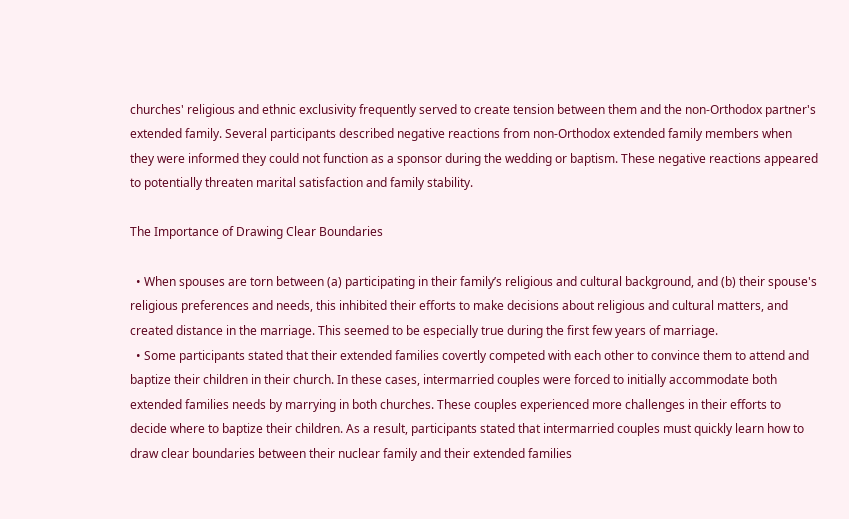churches' religious and ethnic exclusivity frequently served to create tension between them and the non-Orthodox partner's extended family. Several participants described negative reactions from non-Orthodox extended family members when they were informed they could not function as a sponsor during the wedding or baptism. These negative reactions appeared to potentially threaten marital satisfaction and family stability.

The Importance of Drawing Clear Boundaries

  • When spouses are torn between (a) participating in their family’s religious and cultural background, and (b) their spouse's religious preferences and needs, this inhibited their efforts to make decisions about religious and cultural matters, and created distance in the marriage. This seemed to be especially true during the first few years of marriage.
  • Some participants stated that their extended families covertly competed with each other to convince them to attend and baptize their children in their church. In these cases, intermarried couples were forced to initially accommodate both extended families needs by marrying in both churches. These couples experienced more challenges in their efforts to decide where to baptize their children. As a result, participants stated that intermarried couples must quickly learn how to draw clear boundaries between their nuclear family and their extended families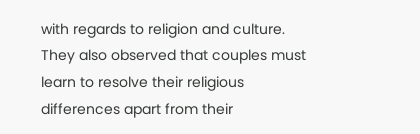with regards to religion and culture. They also observed that couples must learn to resolve their religious differences apart from their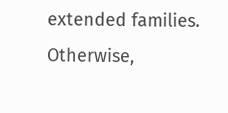extended families. Otherwise,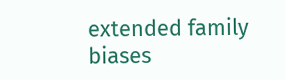extended family biases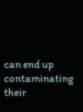can end up contaminating their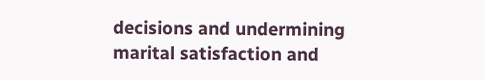decisions and undermining marital satisfaction and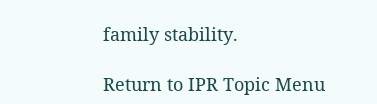family stability.

Return to IPR Topic Menu